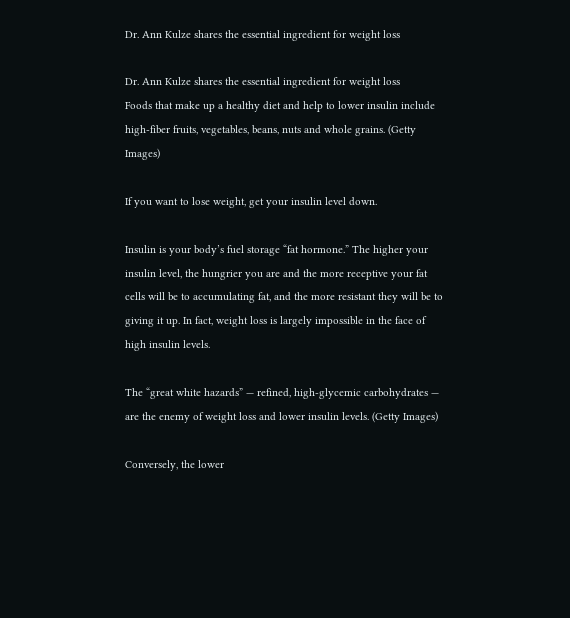Dr. Ann Kulze shares the essential ingredient for weight loss

Dr. Ann Kulze shares the essential ingredient for weight loss
Foods that make up a healthy diet and help to lower insulin include high-fiber fruits, vegetables, beans, nuts and whole grains. (Getty Images)

If you want to lose weight, get your insulin level down.

Insulin is your body’s fuel storage “fat hormone.” The higher your insulin level, the hungrier you are and the more receptive your fat cells will be to accumulating fat, and the more resistant they will be to giving it up. In fact, weight loss is largely impossible in the face of high insulin levels.

The “great white hazards” — refined, high-glycemic carbohydrates — are the enemy of weight loss and lower insulin levels. (Getty Images)

Conversely, the lower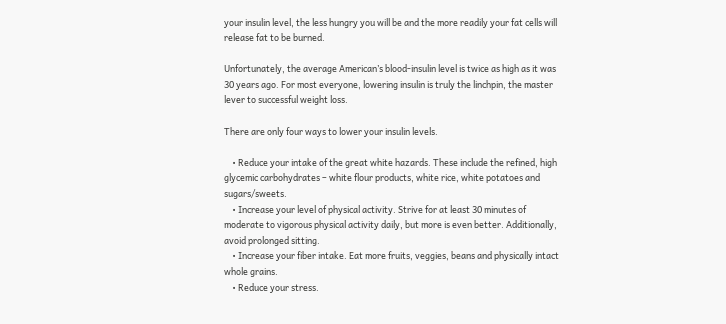your insulin level, the less hungry you will be and the more readily your fat cells will release fat to be burned.

Unfortunately, the average American’s blood-insulin level is twice as high as it was 30 years ago. For most everyone, lowering insulin is truly the linchpin, the master lever to successful weight loss.

There are only four ways to lower your insulin levels.

    • Reduce your intake of the great white hazards. These include the refined, high glycemic carbohydrates – white flour products, white rice, white potatoes and sugars/sweets.
    • Increase your level of physical activity. Strive for at least 30 minutes of moderate to vigorous physical activity daily, but more is even better. Additionally, avoid prolonged sitting.
    • Increase your fiber intake. Eat more fruits, veggies, beans and physically intact whole grains.
    • Reduce your stress.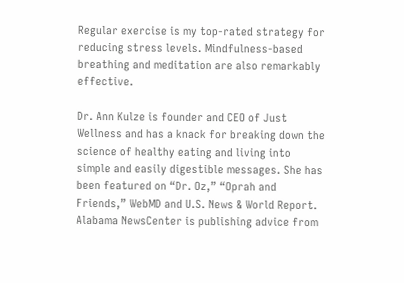Regular exercise is my top-rated strategy for reducing stress levels. Mindfulness-based breathing and meditation are also remarkably effective.

Dr. Ann Kulze is founder and CEO of Just Wellness and has a knack for breaking down the science of healthy eating and living into simple and easily digestible messages. She has been featured on “Dr. Oz,” “Oprah and Friends,” WebMD and U.S. News & World Report. Alabama NewsCenter is publishing advice from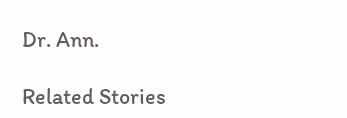Dr. Ann.

Related Stories